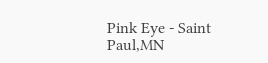Pink Eye - Saint Paul,MN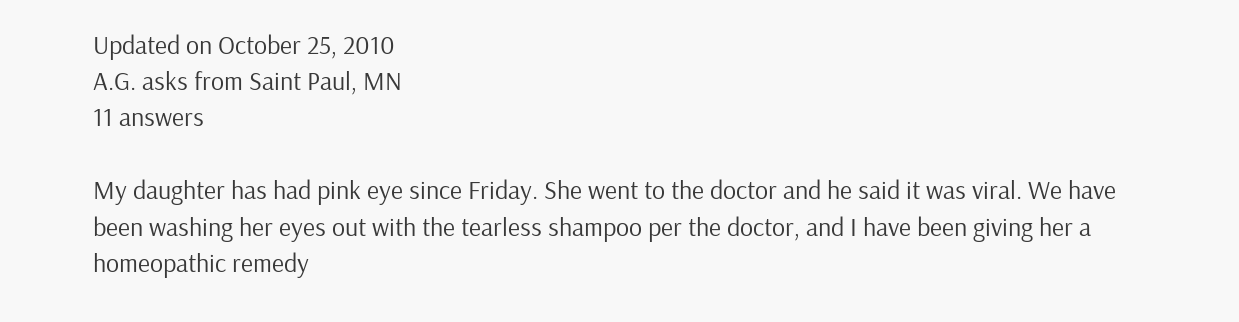Updated on October 25, 2010
A.G. asks from Saint Paul, MN
11 answers

My daughter has had pink eye since Friday. She went to the doctor and he said it was viral. We have been washing her eyes out with the tearless shampoo per the doctor, and I have been giving her a homeopathic remedy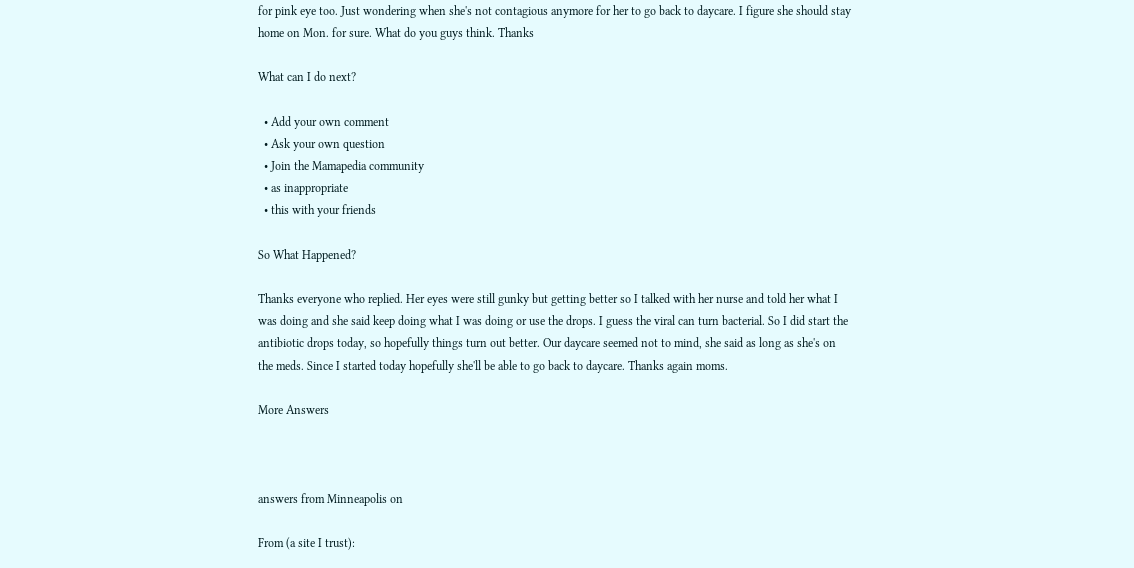for pink eye too. Just wondering when she's not contagious anymore for her to go back to daycare. I figure she should stay home on Mon. for sure. What do you guys think. Thanks

What can I do next?

  • Add your own comment
  • Ask your own question
  • Join the Mamapedia community
  • as inappropriate
  • this with your friends

So What Happened?

Thanks everyone who replied. Her eyes were still gunky but getting better so I talked with her nurse and told her what I was doing and she said keep doing what I was doing or use the drops. I guess the viral can turn bacterial. So I did start the antibiotic drops today, so hopefully things turn out better. Our daycare seemed not to mind, she said as long as she's on the meds. Since I started today hopefully she'll be able to go back to daycare. Thanks again moms.

More Answers



answers from Minneapolis on

From (a site I trust):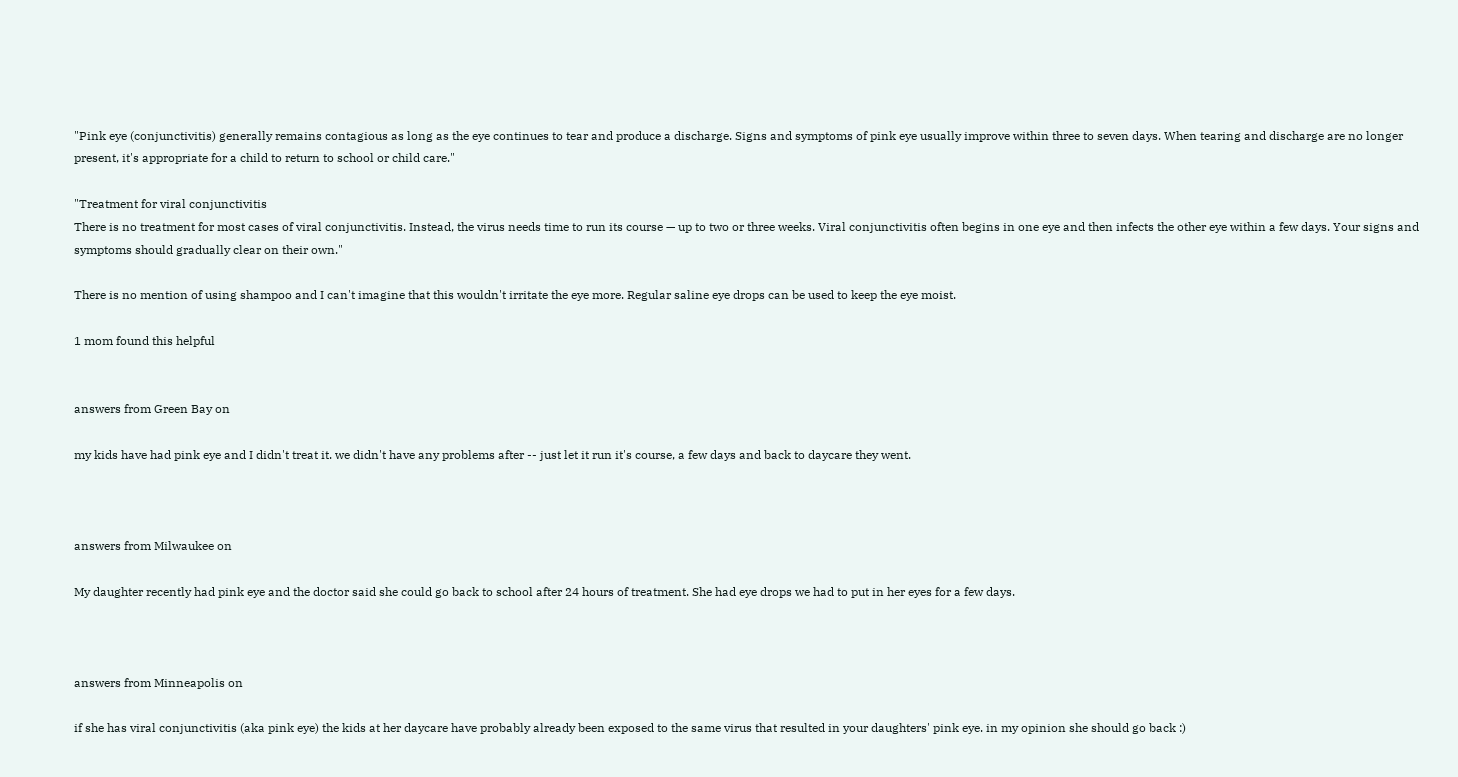"Pink eye (conjunctivitis) generally remains contagious as long as the eye continues to tear and produce a discharge. Signs and symptoms of pink eye usually improve within three to seven days. When tearing and discharge are no longer present, it's appropriate for a child to return to school or child care."

"Treatment for viral conjunctivitis
There is no treatment for most cases of viral conjunctivitis. Instead, the virus needs time to run its course — up to two or three weeks. Viral conjunctivitis often begins in one eye and then infects the other eye within a few days. Your signs and symptoms should gradually clear on their own."

There is no mention of using shampoo and I can't imagine that this wouldn't irritate the eye more. Regular saline eye drops can be used to keep the eye moist.

1 mom found this helpful


answers from Green Bay on

my kids have had pink eye and I didn't treat it. we didn't have any problems after -- just let it run it's course, a few days and back to daycare they went.



answers from Milwaukee on

My daughter recently had pink eye and the doctor said she could go back to school after 24 hours of treatment. She had eye drops we had to put in her eyes for a few days.



answers from Minneapolis on

if she has viral conjunctivitis (aka pink eye) the kids at her daycare have probably already been exposed to the same virus that resulted in your daughters' pink eye. in my opinion she should go back :)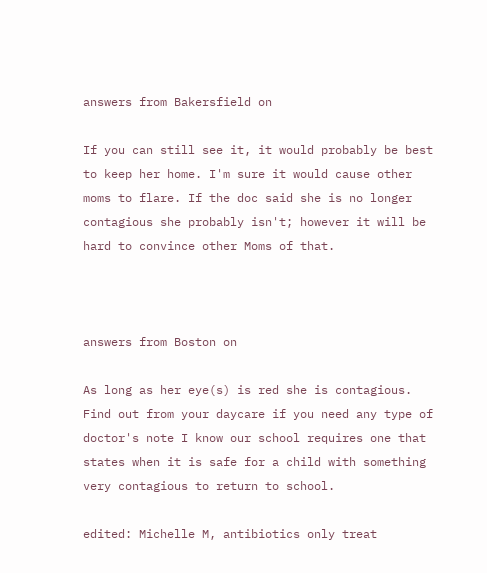answers from Bakersfield on

If you can still see it, it would probably be best to keep her home. I'm sure it would cause other moms to flare. If the doc said she is no longer contagious she probably isn't; however it will be hard to convince other Moms of that.



answers from Boston on

As long as her eye(s) is red she is contagious. Find out from your daycare if you need any type of doctor's note I know our school requires one that states when it is safe for a child with something very contagious to return to school.

edited: Michelle M, antibiotics only treat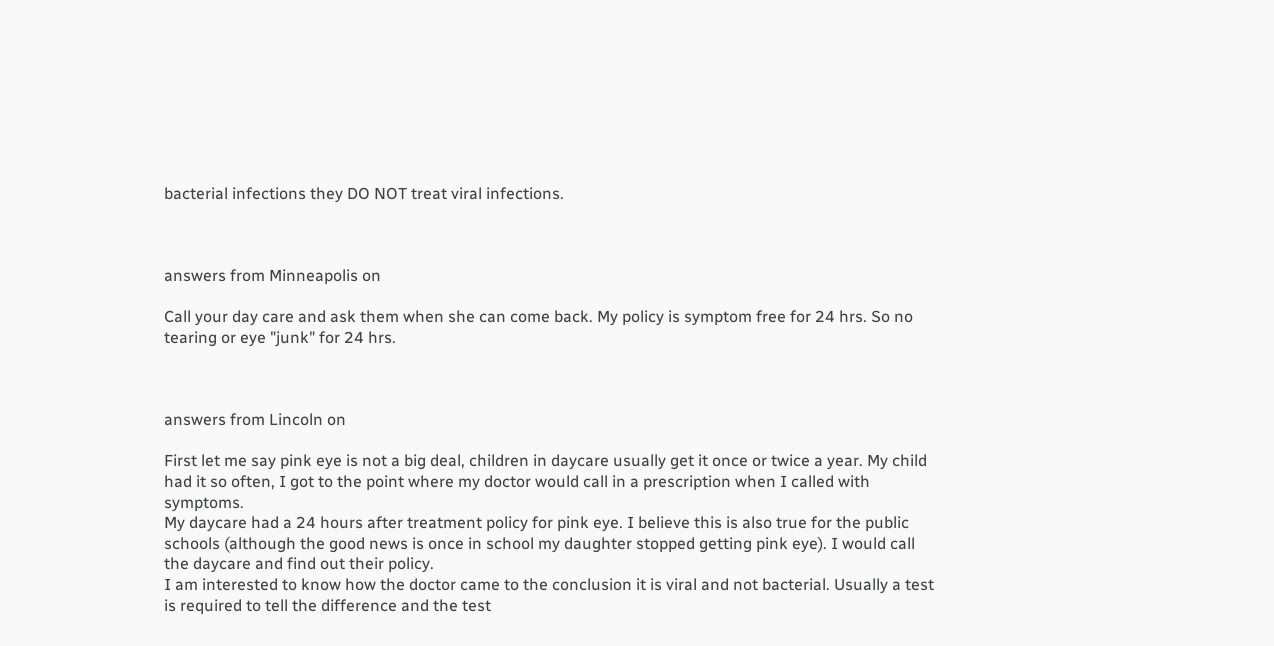bacterial infections they DO NOT treat viral infections.



answers from Minneapolis on

Call your day care and ask them when she can come back. My policy is symptom free for 24 hrs. So no tearing or eye "junk" for 24 hrs.



answers from Lincoln on

First let me say pink eye is not a big deal, children in daycare usually get it once or twice a year. My child had it so often, I got to the point where my doctor would call in a prescription when I called with symptoms.
My daycare had a 24 hours after treatment policy for pink eye. I believe this is also true for the public schools (although the good news is once in school my daughter stopped getting pink eye). I would call the daycare and find out their policy.
I am interested to know how the doctor came to the conclusion it is viral and not bacterial. Usually a test is required to tell the difference and the test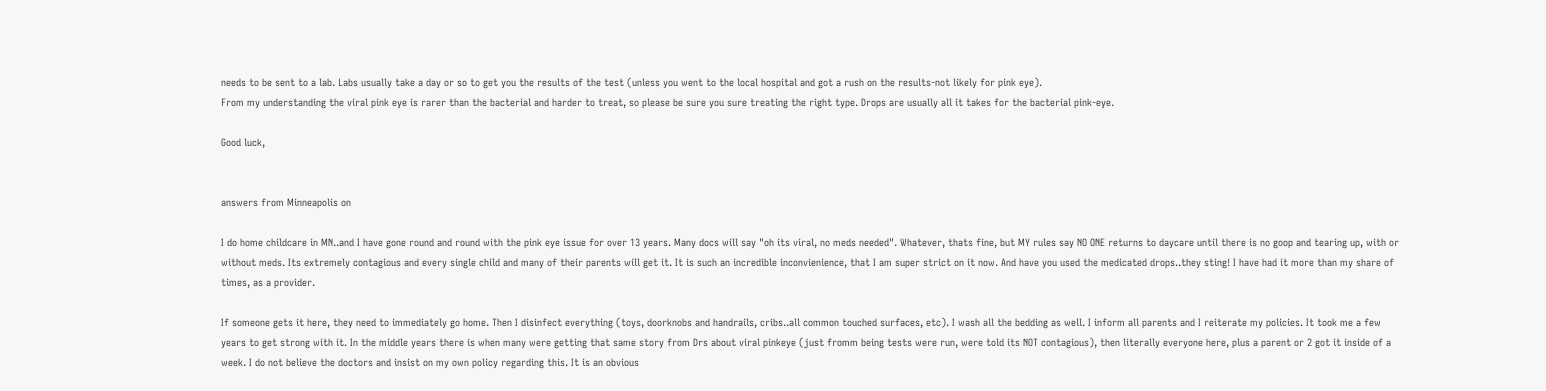needs to be sent to a lab. Labs usually take a day or so to get you the results of the test (unless you went to the local hospital and got a rush on the results-not likely for pink eye).
From my understanding the viral pink eye is rarer than the bacterial and harder to treat, so please be sure you sure treating the right type. Drops are usually all it takes for the bacterial pink-eye.

Good luck,


answers from Minneapolis on

I do home childcare in MN..and I have gone round and round with the pink eye issue for over 13 years. Many docs will say "oh its viral, no meds needed". Whatever, thats fine, but MY rules say NO ONE returns to daycare until there is no goop and tearing up, with or without meds. Its extremely contagious and every single child and many of their parents will get it. It is such an incredible inconvienience, that I am super strict on it now. And have you used the medicated drops..they sting! I have had it more than my share of times, as a provider.

If someone gets it here, they need to immediately go home. Then I disinfect everything (toys, doorknobs and handrails, cribs..all common touched surfaces, etc). I wash all the bedding as well. I inform all parents and I reiterate my policies. It took me a few years to get strong with it. In the middle years there is when many were getting that same story from Drs about viral pinkeye (just fromm being tests were run, were told its NOT contagious), then literally everyone here, plus a parent or 2 got it inside of a week. I do not believe the doctors and insist on my own policy regarding this. It is an obvious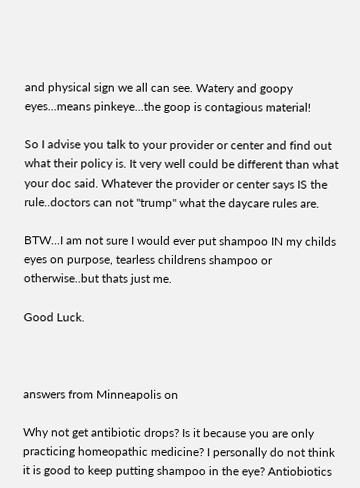and physical sign we all can see. Watery and goopy eyes...means pinkeye...the goop is contagious material!

So I advise you talk to your provider or center and find out what their policy is. It very well could be different than what your doc said. Whatever the provider or center says IS the rule..doctors can not "trump" what the daycare rules are.

BTW...I am not sure I would ever put shampoo IN my childs eyes on purpose, tearless childrens shampoo or otherwise..but thats just me.

Good Luck.



answers from Minneapolis on

Why not get antibiotic drops? Is it because you are only practicing homeopathic medicine? I personally do not think it is good to keep putting shampoo in the eye? Antiobiotics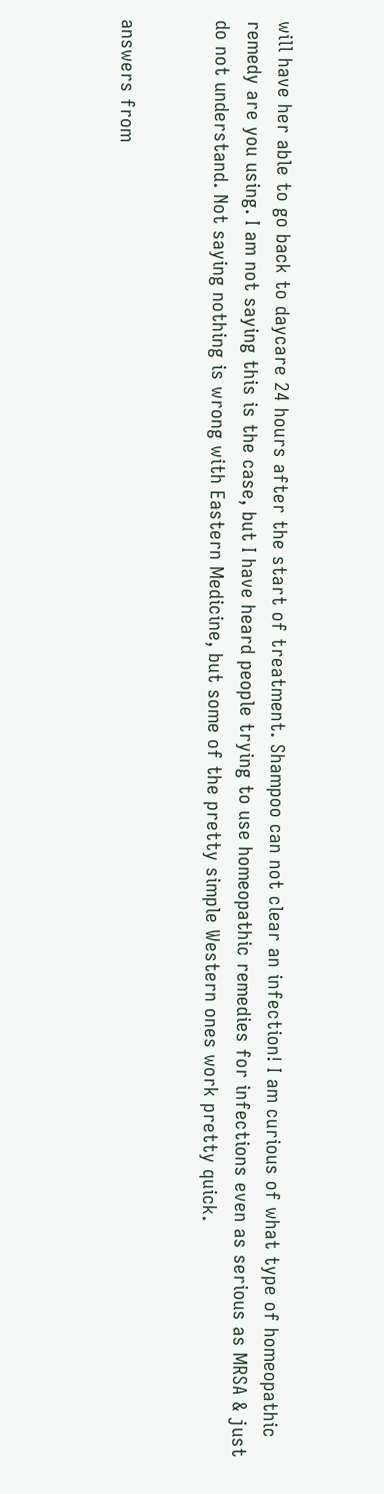will have her able to go back to daycare 24 hours after the start of treatment. Shampoo can not clear an infection! I am curious of what type of homeopathic remedy are you using. I am not saying this is the case, but I have heard people trying to use homeopathic remedies for infections even as serious as MRSA & just do not understand. Not saying nothing is wrong with Eastern Medicine, but some of the pretty simple Western ones work pretty quick.


answers from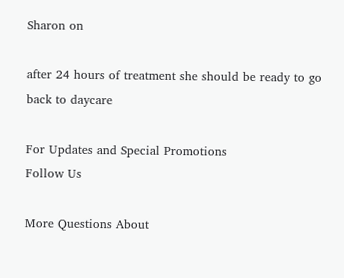Sharon on

after 24 hours of treatment she should be ready to go back to daycare

For Updates and Special Promotions
Follow Us

More Questions About